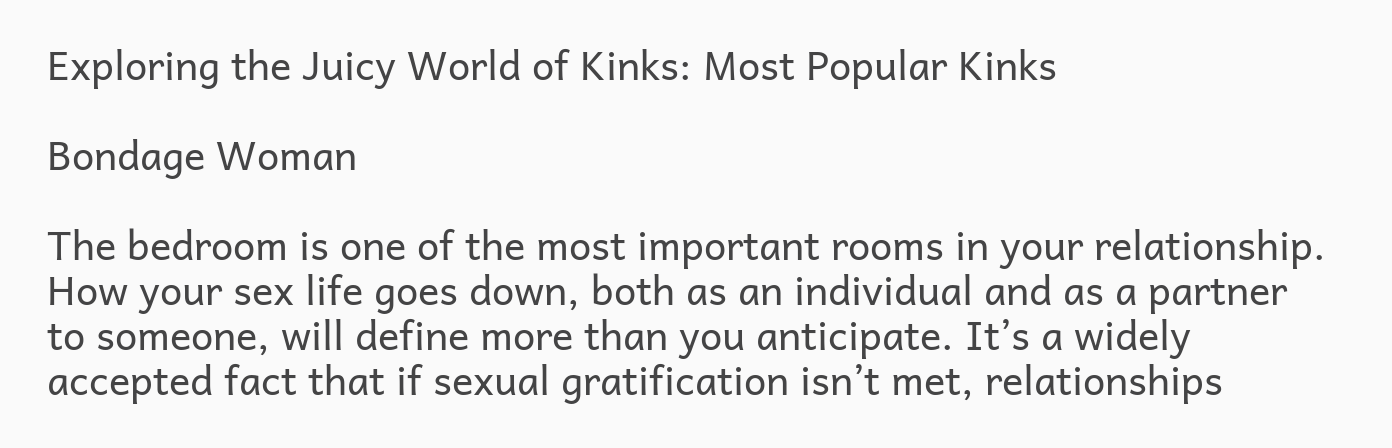Exploring the Juicy World of Kinks: Most Popular Kinks

Bondage Woman

The bedroom is one of the most important rooms in your relationship. How your sex life goes down, both as an individual and as a partner to someone, will define more than you anticipate. It’s a widely accepted fact that if sexual gratification isn’t met, relationships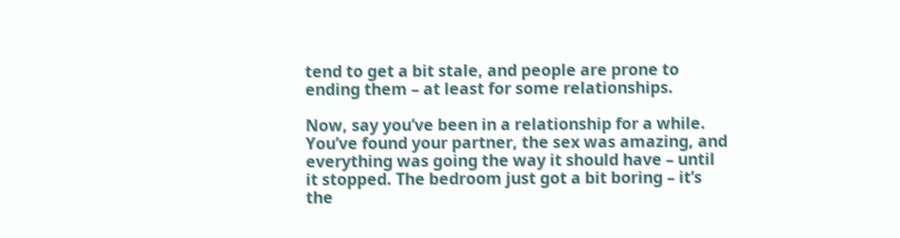tend to get a bit stale, and people are prone to ending them – at least for some relationships.

Now, say you’ve been in a relationship for a while. You’ve found your partner, the sex was amazing, and everything was going the way it should have – until it stopped. The bedroom just got a bit boring – it’s the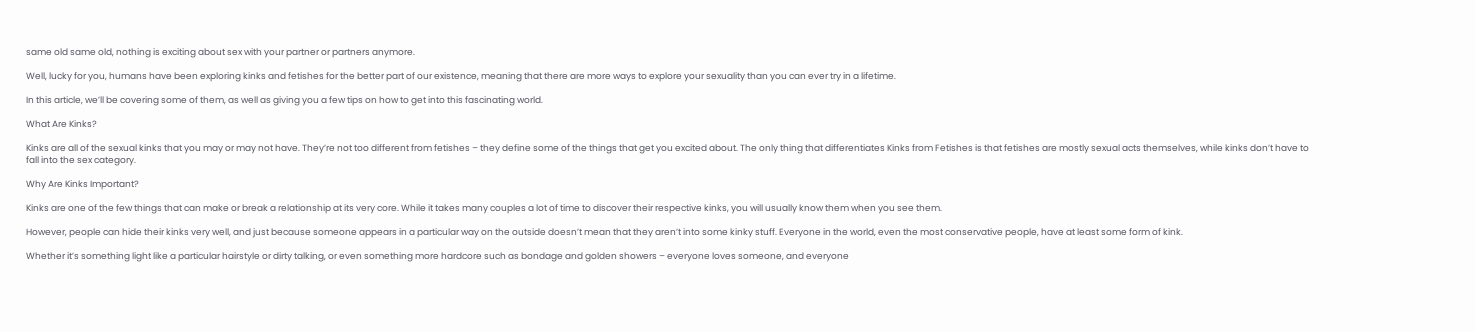same old same old, nothing is exciting about sex with your partner or partners anymore.

Well, lucky for you, humans have been exploring kinks and fetishes for the better part of our existence, meaning that there are more ways to explore your sexuality than you can ever try in a lifetime.

In this article, we’ll be covering some of them, as well as giving you a few tips on how to get into this fascinating world.

What Are Kinks?

Kinks are all of the sexual kinks that you may or may not have. They’re not too different from fetishes – they define some of the things that get you excited about. The only thing that differentiates Kinks from Fetishes is that fetishes are mostly sexual acts themselves, while kinks don’t have to fall into the sex category.

Why Are Kinks Important?

Kinks are one of the few things that can make or break a relationship at its very core. While it takes many couples a lot of time to discover their respective kinks, you will usually know them when you see them.

However, people can hide their kinks very well, and just because someone appears in a particular way on the outside doesn’t mean that they aren’t into some kinky stuff. Everyone in the world, even the most conservative people, have at least some form of kink.

Whether it’s something light like a particular hairstyle or dirty talking, or even something more hardcore such as bondage and golden showers – everyone loves someone, and everyone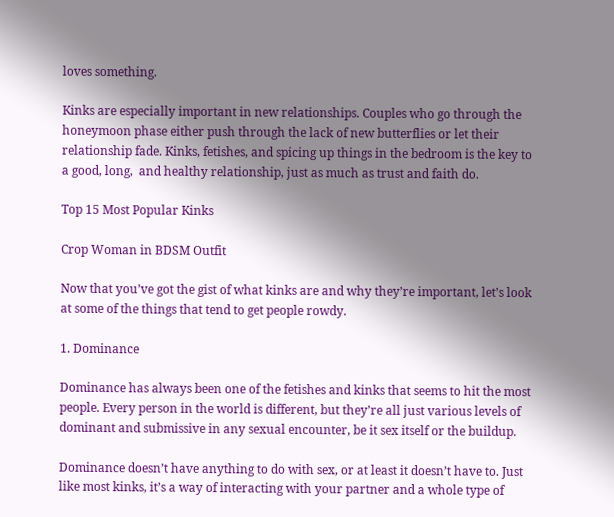loves something.

Kinks are especially important in new relationships. Couples who go through the honeymoon phase either push through the lack of new butterflies or let their relationship fade. Kinks, fetishes, and spicing up things in the bedroom is the key to a good, long,  and healthy relationship, just as much as trust and faith do.

Top 15 Most Popular Kinks

Crop Woman in BDSM Outfit

Now that you’ve got the gist of what kinks are and why they’re important, let’s look at some of the things that tend to get people rowdy.

1. Dominance

Dominance has always been one of the fetishes and kinks that seems to hit the most people. Every person in the world is different, but they’re all just various levels of dominant and submissive in any sexual encounter, be it sex itself or the buildup.

Dominance doesn’t have anything to do with sex, or at least it doesn’t have to. Just like most kinks, it’s a way of interacting with your partner and a whole type of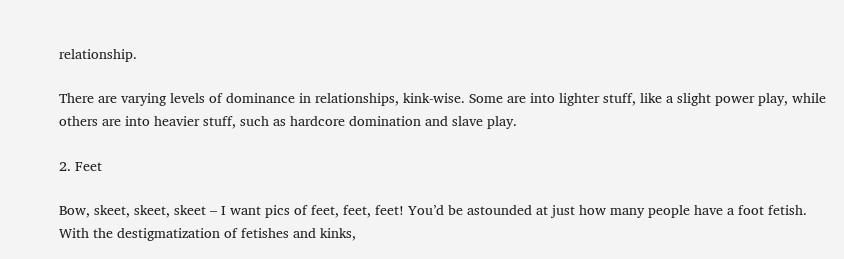relationship.

There are varying levels of dominance in relationships, kink-wise. Some are into lighter stuff, like a slight power play, while others are into heavier stuff, such as hardcore domination and slave play.

2. Feet

Bow, skeet, skeet, skeet – I want pics of feet, feet, feet! You’d be astounded at just how many people have a foot fetish. With the destigmatization of fetishes and kinks,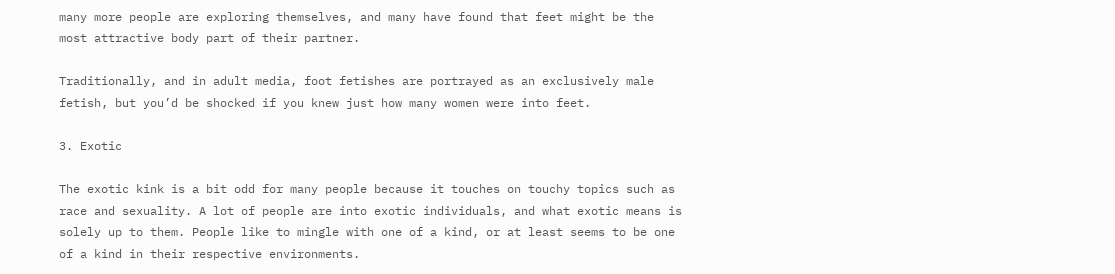many more people are exploring themselves, and many have found that feet might be the most attractive body part of their partner.

Traditionally, and in adult media, foot fetishes are portrayed as an exclusively male fetish, but you’d be shocked if you knew just how many women were into feet.

3. Exotic

The exotic kink is a bit odd for many people because it touches on touchy topics such as race and sexuality. A lot of people are into exotic individuals, and what exotic means is solely up to them. People like to mingle with one of a kind, or at least seems to be one of a kind in their respective environments.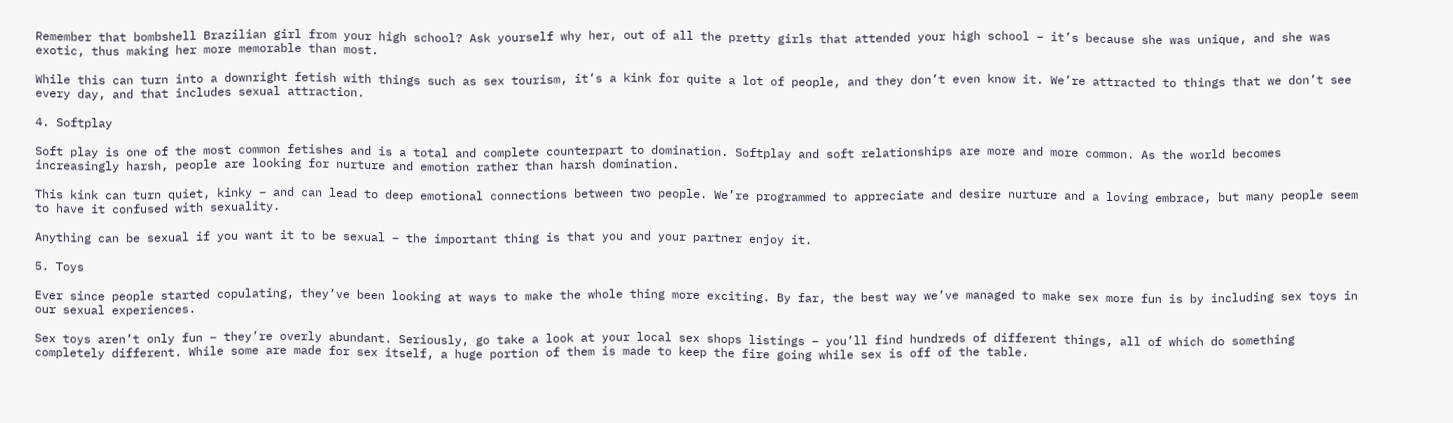Remember that bombshell Brazilian girl from your high school? Ask yourself why her, out of all the pretty girls that attended your high school – it’s because she was unique, and she was exotic, thus making her more memorable than most.

While this can turn into a downright fetish with things such as sex tourism, it’s a kink for quite a lot of people, and they don’t even know it. We’re attracted to things that we don’t see every day, and that includes sexual attraction.

4. Softplay

Soft play is one of the most common fetishes and is a total and complete counterpart to domination. Softplay and soft relationships are more and more common. As the world becomes increasingly harsh, people are looking for nurture and emotion rather than harsh domination.

This kink can turn quiet, kinky – and can lead to deep emotional connections between two people. We’re programmed to appreciate and desire nurture and a loving embrace, but many people seem to have it confused with sexuality.

Anything can be sexual if you want it to be sexual – the important thing is that you and your partner enjoy it.

5. Toys

Ever since people started copulating, they’ve been looking at ways to make the whole thing more exciting. By far, the best way we’ve managed to make sex more fun is by including sex toys in our sexual experiences.

Sex toys aren’t only fun – they’re overly abundant. Seriously, go take a look at your local sex shops listings – you’ll find hundreds of different things, all of which do something completely different. While some are made for sex itself, a huge portion of them is made to keep the fire going while sex is off of the table.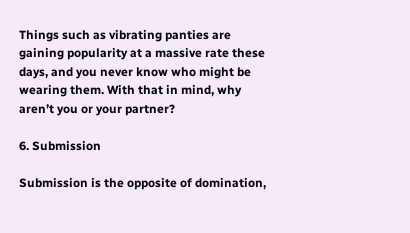Things such as vibrating panties are gaining popularity at a massive rate these days, and you never know who might be wearing them. With that in mind, why aren’t you or your partner?

6. Submission

Submission is the opposite of domination,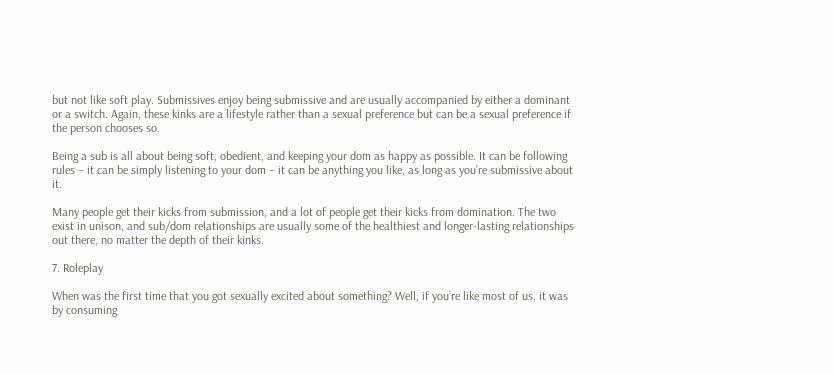but not like soft play. Submissives enjoy being submissive and are usually accompanied by either a dominant or a switch. Again, these kinks are a lifestyle rather than a sexual preference but can be a sexual preference if the person chooses so.

Being a sub is all about being soft, obedient, and keeping your dom as happy as possible. It can be following rules – it can be simply listening to your dom – it can be anything you like, as long as you’re submissive about it.

Many people get their kicks from submission, and a lot of people get their kicks from domination. The two exist in unison, and sub/dom relationships are usually some of the healthiest and longer-lasting relationships out there, no matter the depth of their kinks.

7. Roleplay

When was the first time that you got sexually excited about something? Well, if you’re like most of us, it was by consuming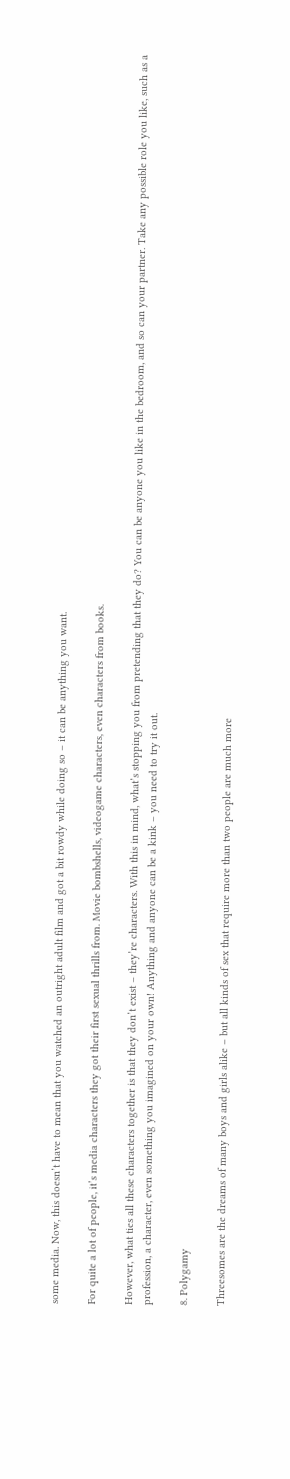some media. Now, this doesn’t have to mean that you watched an outright adult film and got a bit rowdy while doing so – it can be anything you want.

For quite a lot of people, it’s media characters they got their first sexual thrills from. Movie bombshells, videogame characters, even characters from books.

However, what ties all these characters together is that they don’t exist – they’re characters. With this in mind, what’s stopping you from pretending that they do? You can be anyone you like in the bedroom, and so can your partner. Take any possible role you like, such as a profession, a character, even something you imagined on your own! Anything and anyone can be a kink – you need to try it out.

8. Polygamy

Threesomes are the dreams of many boys and girls alike – but all kinds of sex that require more than two people are much more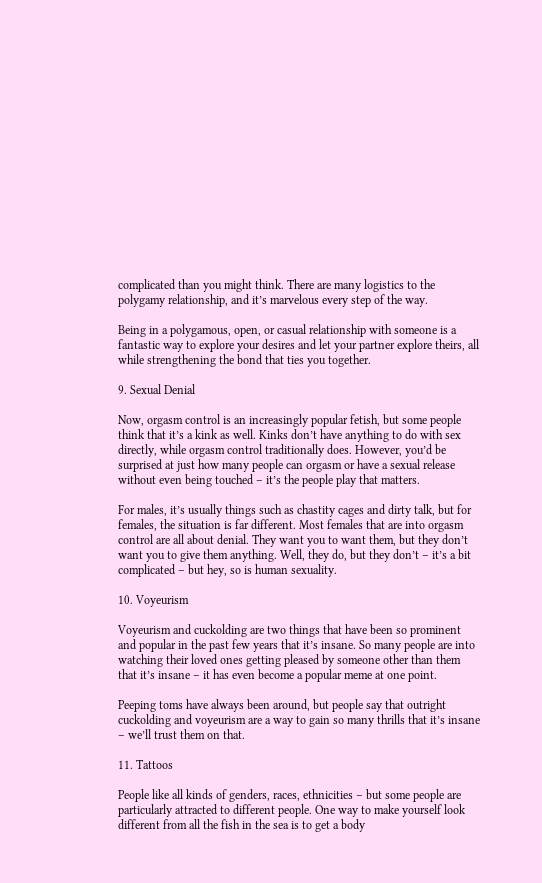complicated than you might think. There are many logistics to the polygamy relationship, and it’s marvelous every step of the way.

Being in a polygamous, open, or casual relationship with someone is a fantastic way to explore your desires and let your partner explore theirs, all while strengthening the bond that ties you together.

9. Sexual Denial

Now, orgasm control is an increasingly popular fetish, but some people think that it’s a kink as well. Kinks don’t have anything to do with sex directly, while orgasm control traditionally does. However, you’d be surprised at just how many people can orgasm or have a sexual release without even being touched – it’s the people play that matters.

For males, it’s usually things such as chastity cages and dirty talk, but for females, the situation is far different. Most females that are into orgasm control are all about denial. They want you to want them, but they don’t want you to give them anything. Well, they do, but they don’t – it’s a bit complicated – but hey, so is human sexuality.

10. Voyeurism

Voyeurism and cuckolding are two things that have been so prominent and popular in the past few years that it’s insane. So many people are into watching their loved ones getting pleased by someone other than them that it’s insane – it has even become a popular meme at one point.

Peeping toms have always been around, but people say that outright cuckolding and voyeurism are a way to gain so many thrills that it’s insane – we’ll trust them on that.

11. Tattoos

People like all kinds of genders, races, ethnicities – but some people are particularly attracted to different people. One way to make yourself look different from all the fish in the sea is to get a body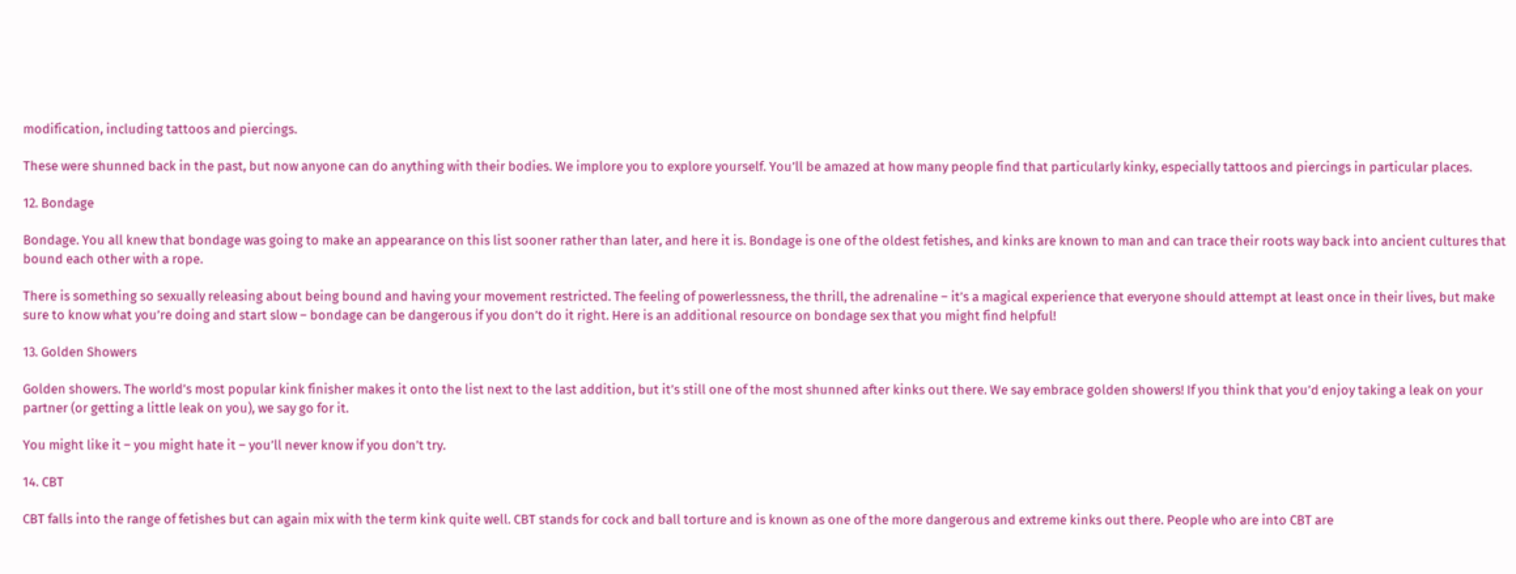modification, including tattoos and piercings.

These were shunned back in the past, but now anyone can do anything with their bodies. We implore you to explore yourself. You’ll be amazed at how many people find that particularly kinky, especially tattoos and piercings in particular places.

12. Bondage

Bondage. You all knew that bondage was going to make an appearance on this list sooner rather than later, and here it is. Bondage is one of the oldest fetishes, and kinks are known to man and can trace their roots way back into ancient cultures that bound each other with a rope.

There is something so sexually releasing about being bound and having your movement restricted. The feeling of powerlessness, the thrill, the adrenaline – it’s a magical experience that everyone should attempt at least once in their lives, but make sure to know what you’re doing and start slow – bondage can be dangerous if you don’t do it right. Here is an additional resource on bondage sex that you might find helpful!

13. Golden Showers

Golden showers. The world’s most popular kink finisher makes it onto the list next to the last addition, but it’s still one of the most shunned after kinks out there. We say embrace golden showers! If you think that you’d enjoy taking a leak on your partner (or getting a little leak on you), we say go for it.

You might like it – you might hate it – you’ll never know if you don’t try.

14. CBT

CBT falls into the range of fetishes but can again mix with the term kink quite well. CBT stands for cock and ball torture and is known as one of the more dangerous and extreme kinks out there. People who are into CBT are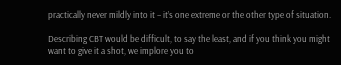practically never mildly into it – it’s one extreme or the other type of situation.

Describing CBT would be difficult, to say the least, and if you think you might want to give it a shot, we implore you to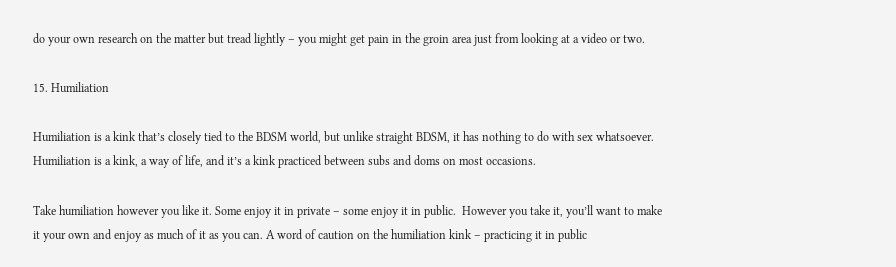do your own research on the matter but tread lightly – you might get pain in the groin area just from looking at a video or two.

15. Humiliation

Humiliation is a kink that’s closely tied to the BDSM world, but unlike straight BDSM, it has nothing to do with sex whatsoever. Humiliation is a kink, a way of life, and it’s a kink practiced between subs and doms on most occasions.

Take humiliation however you like it. Some enjoy it in private – some enjoy it in public.  However you take it, you’ll want to make it your own and enjoy as much of it as you can. A word of caution on the humiliation kink – practicing it in public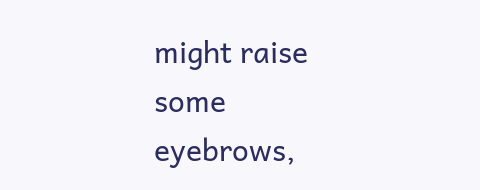might raise some eyebrows,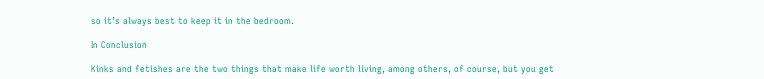so it’s always best to keep it in the bedroom.

In Conclusion

Kinks and fetishes are the two things that make life worth living, among others, of course, but you get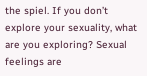the spiel. If you don’t explore your sexuality, what are you exploring? Sexual feelings are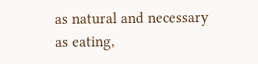as natural and necessary as eating,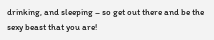drinking, and sleeping – so get out there and be the sexy beast that you are!